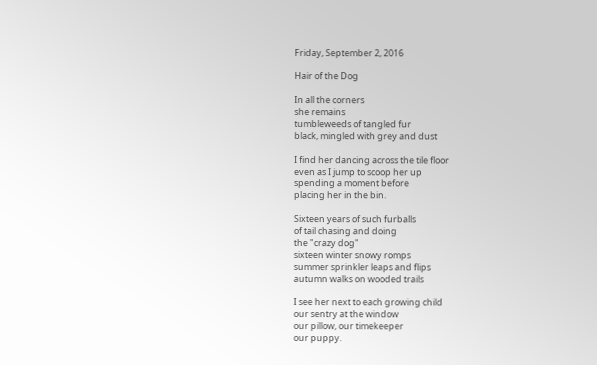Friday, September 2, 2016

Hair of the Dog

In all the corners
she remains
tumbleweeds of tangled fur
black, mingled with grey and dust

I find her dancing across the tile floor
even as I jump to scoop her up
spending a moment before
placing her in the bin.

Sixteen years of such furballs
of tail chasing and doing
the "crazy dog"
sixteen winter snowy romps
summer sprinkler leaps and flips
autumn walks on wooded trails

I see her next to each growing child
our sentry at the window
our pillow, our timekeeper
our puppy.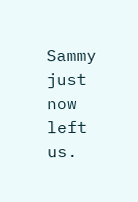Sammy just now left us.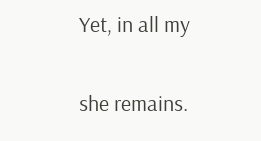Yet, in all my

she remains.